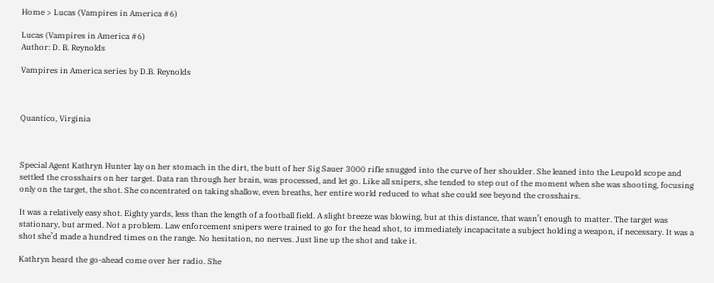Home > Lucas (Vampires in America #6)

Lucas (Vampires in America #6)
Author: D. B. Reynolds

Vampires in America series by D.B. Reynolds



Quantico, Virginia



Special Agent Kathryn Hunter lay on her stomach in the dirt, the butt of her Sig Sauer 3000 rifle snugged into the curve of her shoulder. She leaned into the Leupold scope and settled the crosshairs on her target. Data ran through her brain, was processed, and let go. Like all snipers, she tended to step out of the moment when she was shooting, focusing only on the target, the shot. She concentrated on taking shallow, even breaths, her entire world reduced to what she could see beyond the crosshairs.

It was a relatively easy shot. Eighty yards, less than the length of a football field. A slight breeze was blowing, but at this distance, that wasn’t enough to matter. The target was stationary, but armed. Not a problem. Law enforcement snipers were trained to go for the head shot, to immediately incapacitate a subject holding a weapon, if necessary. It was a shot she’d made a hundred times on the range. No hesitation, no nerves. Just line up the shot and take it.

Kathryn heard the go-ahead come over her radio. She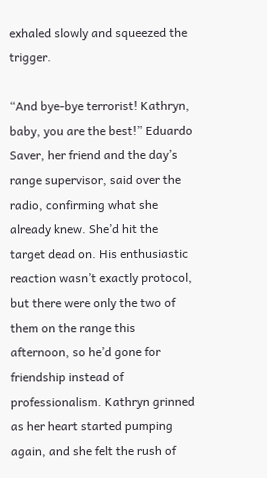exhaled slowly and squeezed the trigger.

“And bye-bye terrorist! Kathryn, baby, you are the best!” Eduardo Saver, her friend and the day’s range supervisor, said over the radio, confirming what she already knew. She’d hit the target dead on. His enthusiastic reaction wasn’t exactly protocol, but there were only the two of them on the range this afternoon, so he’d gone for friendship instead of professionalism. Kathryn grinned as her heart started pumping again, and she felt the rush of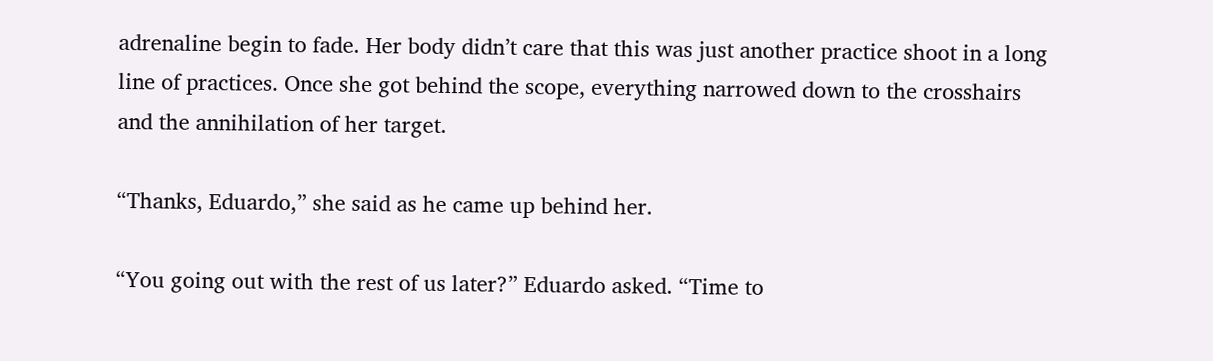adrenaline begin to fade. Her body didn’t care that this was just another practice shoot in a long line of practices. Once she got behind the scope, everything narrowed down to the crosshairs and the annihilation of her target.

“Thanks, Eduardo,” she said as he came up behind her.

“You going out with the rest of us later?” Eduardo asked. “Time to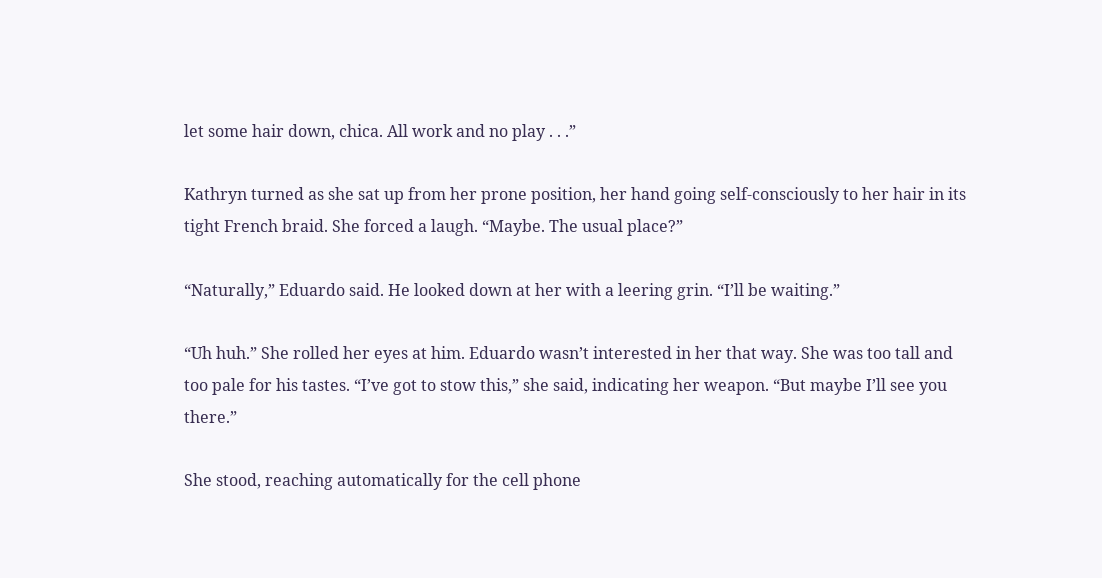let some hair down, chica. All work and no play . . .”

Kathryn turned as she sat up from her prone position, her hand going self-consciously to her hair in its tight French braid. She forced a laugh. “Maybe. The usual place?”

“Naturally,” Eduardo said. He looked down at her with a leering grin. “I’ll be waiting.”

“Uh huh.” She rolled her eyes at him. Eduardo wasn’t interested in her that way. She was too tall and too pale for his tastes. “I’ve got to stow this,” she said, indicating her weapon. “But maybe I’ll see you there.”

She stood, reaching automatically for the cell phone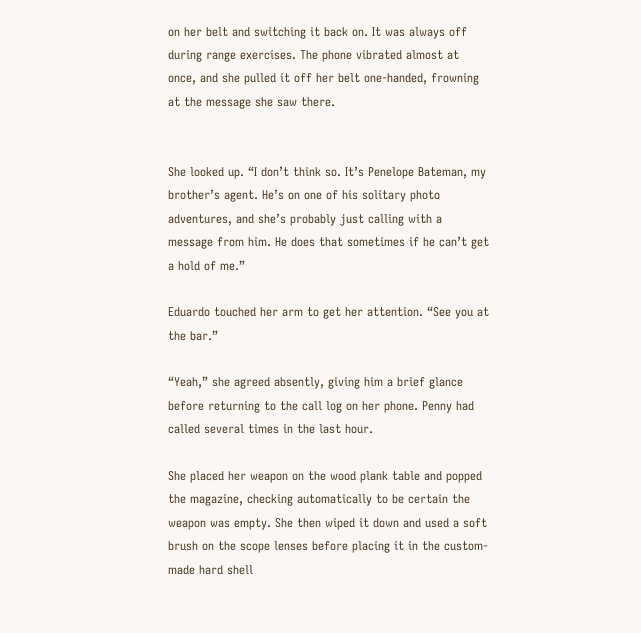on her belt and switching it back on. It was always off during range exercises. The phone vibrated almost at once, and she pulled it off her belt one-handed, frowning at the message she saw there.


She looked up. “I don’t think so. It’s Penelope Bateman, my brother’s agent. He’s on one of his solitary photo adventures, and she’s probably just calling with a message from him. He does that sometimes if he can’t get a hold of me.”

Eduardo touched her arm to get her attention. “See you at the bar.”

“Yeah,” she agreed absently, giving him a brief glance before returning to the call log on her phone. Penny had called several times in the last hour.

She placed her weapon on the wood plank table and popped the magazine, checking automatically to be certain the weapon was empty. She then wiped it down and used a soft brush on the scope lenses before placing it in the custom-made hard shell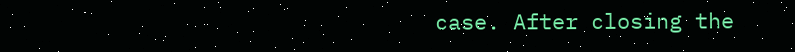case. After closing the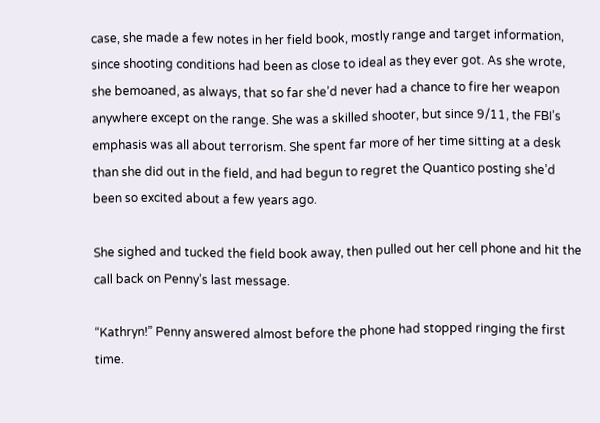case, she made a few notes in her field book, mostly range and target information, since shooting conditions had been as close to ideal as they ever got. As she wrote, she bemoaned, as always, that so far she’d never had a chance to fire her weapon anywhere except on the range. She was a skilled shooter, but since 9/11, the FBI’s emphasis was all about terrorism. She spent far more of her time sitting at a desk than she did out in the field, and had begun to regret the Quantico posting she’d been so excited about a few years ago.

She sighed and tucked the field book away, then pulled out her cell phone and hit the call back on Penny’s last message.

“Kathryn!” Penny answered almost before the phone had stopped ringing the first time.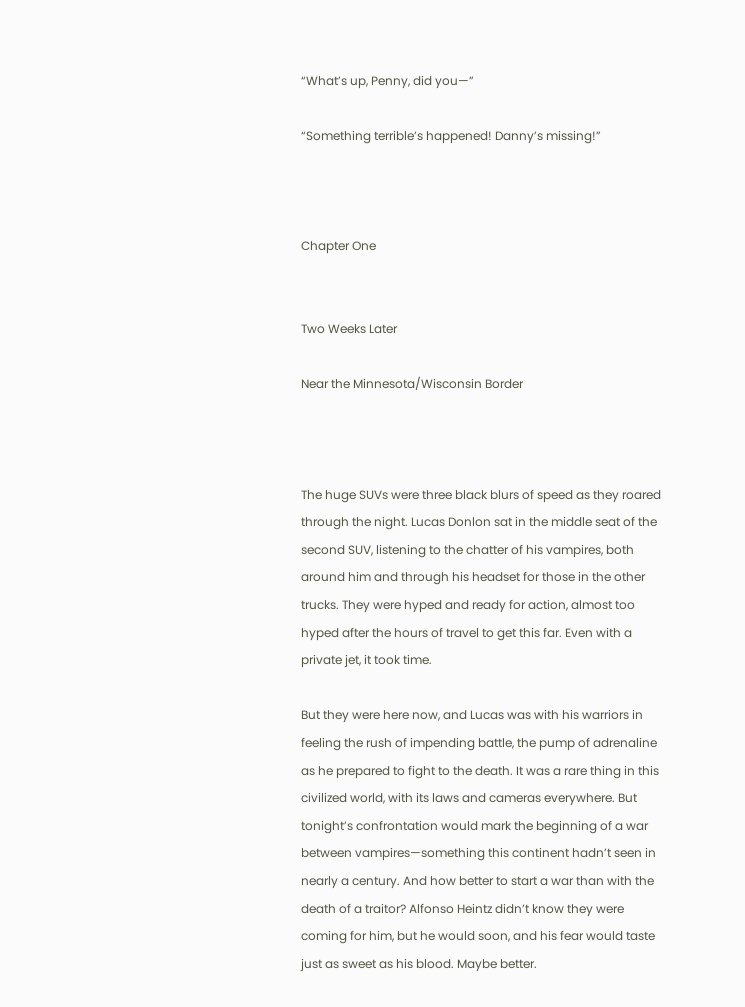“What’s up, Penny, did you—”

“Something terrible’s happened! Danny’s missing!”



Chapter One


Two Weeks Later

Near the Minnesota/Wisconsin Border



The huge SUVs were three black blurs of speed as they roared through the night. Lucas Donlon sat in the middle seat of the second SUV, listening to the chatter of his vampires, both around him and through his headset for those in the other trucks. They were hyped and ready for action, almost too hyped after the hours of travel to get this far. Even with a private jet, it took time.

But they were here now, and Lucas was with his warriors in feeling the rush of impending battle, the pump of adrenaline as he prepared to fight to the death. It was a rare thing in this civilized world, with its laws and cameras everywhere. But tonight’s confrontation would mark the beginning of a war between vampires—something this continent hadn’t seen in nearly a century. And how better to start a war than with the death of a traitor? Alfonso Heintz didn’t know they were coming for him, but he would soon, and his fear would taste just as sweet as his blood. Maybe better.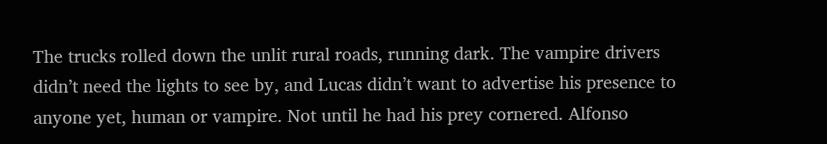The trucks rolled down the unlit rural roads, running dark. The vampire drivers didn’t need the lights to see by, and Lucas didn’t want to advertise his presence to anyone yet, human or vampire. Not until he had his prey cornered. Alfonso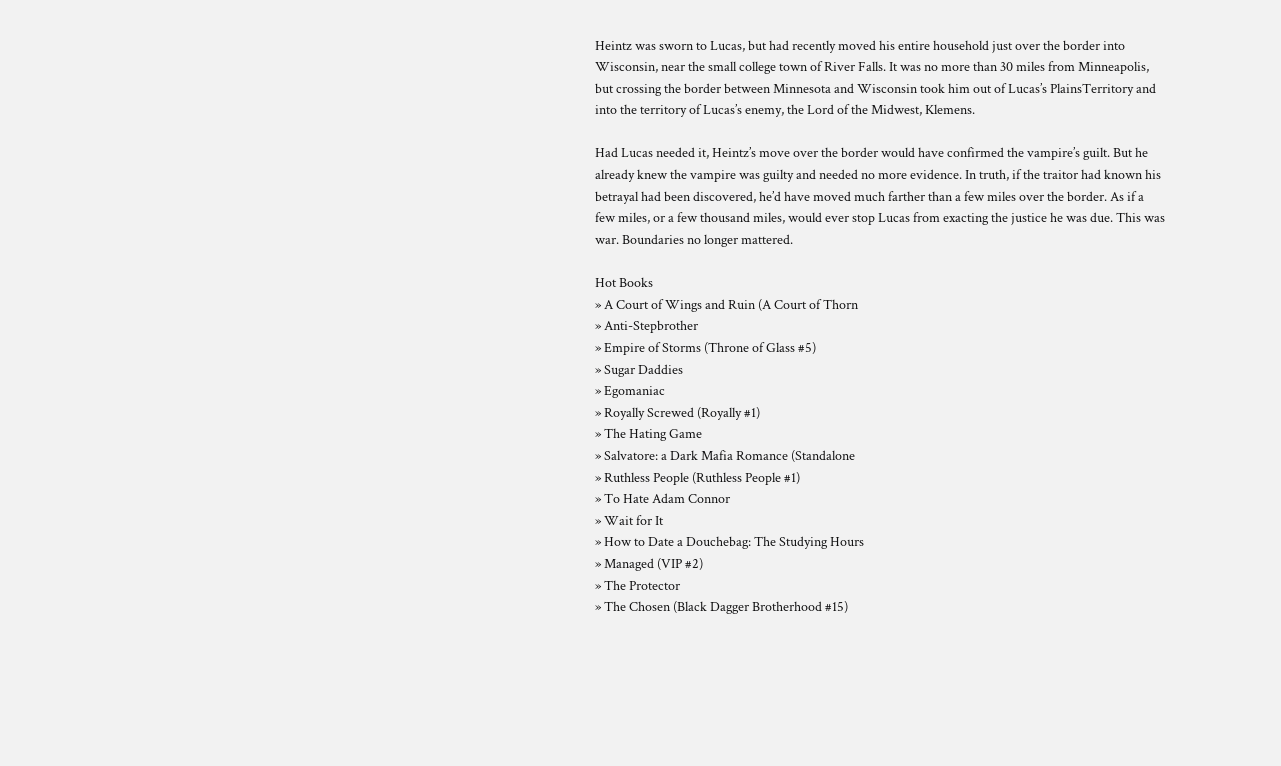Heintz was sworn to Lucas, but had recently moved his entire household just over the border into Wisconsin, near the small college town of River Falls. It was no more than 30 miles from Minneapolis, but crossing the border between Minnesota and Wisconsin took him out of Lucas’s PlainsTerritory and into the territory of Lucas’s enemy, the Lord of the Midwest, Klemens.

Had Lucas needed it, Heintz’s move over the border would have confirmed the vampire’s guilt. But he already knew the vampire was guilty and needed no more evidence. In truth, if the traitor had known his betrayal had been discovered, he’d have moved much farther than a few miles over the border. As if a few miles, or a few thousand miles, would ever stop Lucas from exacting the justice he was due. This was war. Boundaries no longer mattered.

Hot Books
» A Court of Wings and Ruin (A Court of Thorn
» Anti-Stepbrother
» Empire of Storms (Throne of Glass #5)
» Sugar Daddies
» Egomaniac
» Royally Screwed (Royally #1)
» The Hating Game
» Salvatore: a Dark Mafia Romance (Standalone
» Ruthless People (Ruthless People #1)
» To Hate Adam Connor
» Wait for It
» How to Date a Douchebag: The Studying Hours
» Managed (VIP #2)
» The Protector
» The Chosen (Black Dagger Brotherhood #15)